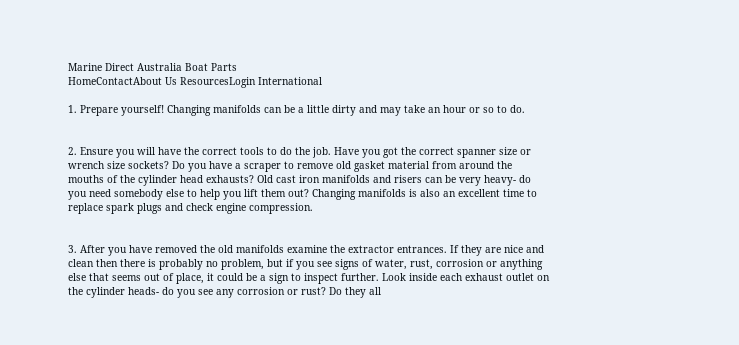Marine Direct Australia Boat Parts
HomeContactAbout Us ResourcesLogin International

1. Prepare yourself! Changing manifolds can be a little dirty and may take an hour or so to do.


2. Ensure you will have the correct tools to do the job. Have you got the correct spanner size or wrench size sockets? Do you have a scraper to remove old gasket material from around the mouths of the cylinder head exhausts? Old cast iron manifolds and risers can be very heavy- do you need somebody else to help you lift them out? Changing manifolds is also an excellent time to replace spark plugs and check engine compression.


3. After you have removed the old manifolds examine the extractor entrances. If they are nice and clean then there is probably no problem, but if you see signs of water, rust, corrosion or anything else that seems out of place, it could be a sign to inspect further. Look inside each exhaust outlet on the cylinder heads- do you see any corrosion or rust? Do they all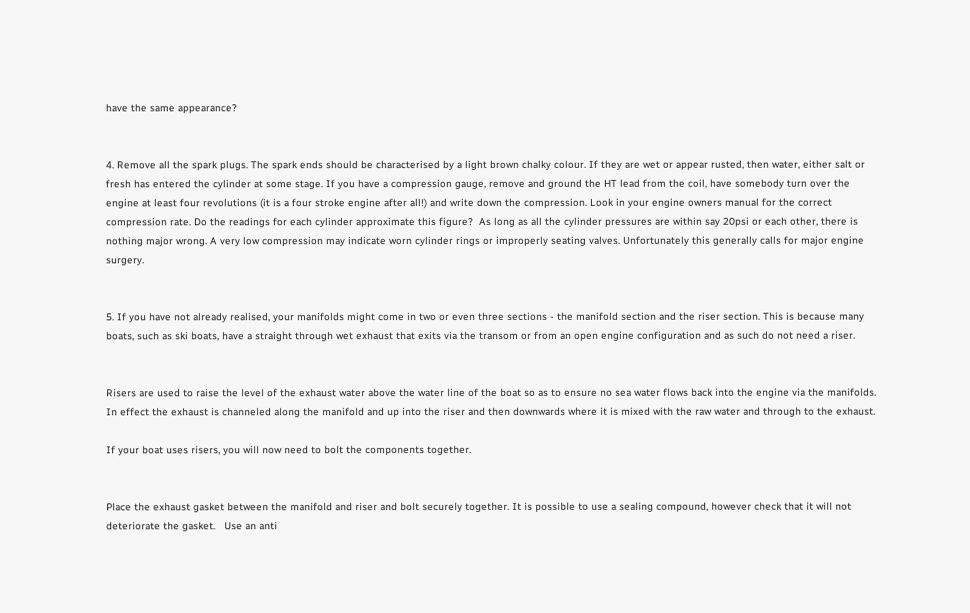have the same appearance?


4. Remove all the spark plugs. The spark ends should be characterised by a light brown chalky colour. If they are wet or appear rusted, then water, either salt or fresh has entered the cylinder at some stage. If you have a compression gauge, remove and ground the HT lead from the coil, have somebody turn over the engine at least four revolutions (it is a four stroke engine after all!) and write down the compression. Look in your engine owners manual for the correct compression rate. Do the readings for each cylinder approximate this figure?  As long as all the cylinder pressures are within say 20psi or each other, there is nothing major wrong. A very low compression may indicate worn cylinder rings or improperly seating valves. Unfortunately this generally calls for major engine surgery.


5. If you have not already realised, your manifolds might come in two or even three sections - the manifold section and the riser section. This is because many boats, such as ski boats, have a straight through wet exhaust that exits via the transom or from an open engine configuration and as such do not need a riser.


Risers are used to raise the level of the exhaust water above the water line of the boat so as to ensure no sea water flows back into the engine via the manifolds. In effect the exhaust is channeled along the manifold and up into the riser and then downwards where it is mixed with the raw water and through to the exhaust.

If your boat uses risers, you will now need to bolt the components together.


Place the exhaust gasket between the manifold and riser and bolt securely together. It is possible to use a sealing compound, however check that it will not deteriorate the gasket.   Use an anti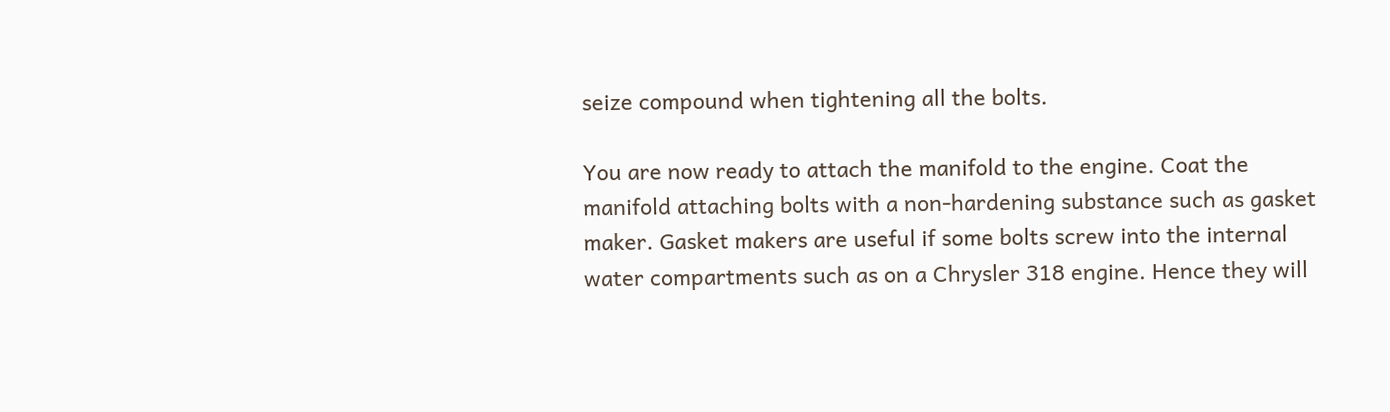seize compound when tightening all the bolts.

You are now ready to attach the manifold to the engine. Coat the manifold attaching bolts with a non-hardening substance such as gasket maker. Gasket makers are useful if some bolts screw into the internal water compartments such as on a Chrysler 318 engine. Hence they will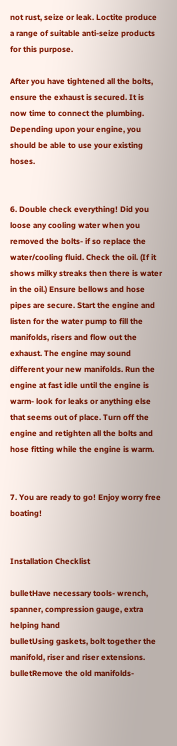not rust, seize or leak. Loctite produce a range of suitable anti-seize products for this purpose.

After you have tightened all the bolts, ensure the exhaust is secured. It is now time to connect the plumbing. Depending upon your engine, you should be able to use your existing hoses.


6. Double check everything! Did you loose any cooling water when you removed the bolts- if so replace the water/cooling fluid. Check the oil. (If it shows milky streaks then there is water in the oil.) Ensure bellows and hose pipes are secure. Start the engine and listen for the water pump to fill the manifolds, risers and flow out the exhaust. The engine may sound different your new manifolds. Run the engine at fast idle until the engine is warm- look for leaks or anything else that seems out of place. Turn off the engine and retighten all the bolts and hose fitting while the engine is warm.


7. You are ready to go! Enjoy worry free boating!


Installation Checklist

bulletHave necessary tools- wrench, spanner, compression gauge, extra helping hand
bulletUsing gaskets, bolt together the manifold, riser and riser extensions.
bulletRemove the old manifolds-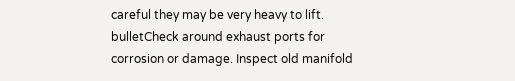careful they may be very heavy to lift.
bulletCheck around exhaust ports for corrosion or damage. Inspect old manifold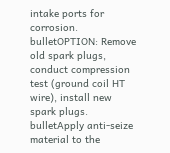intake ports for corrosion.
bulletOPTION: Remove old spark plugs, conduct compression test (ground coil HT wire), install new spark plugs.
bulletApply anti-seize material to the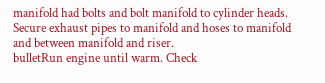manifold had bolts and bolt manifold to cylinder heads. Secure exhaust pipes to manifold and hoses to manifold and between manifold and riser.
bulletRun engine until warm. Check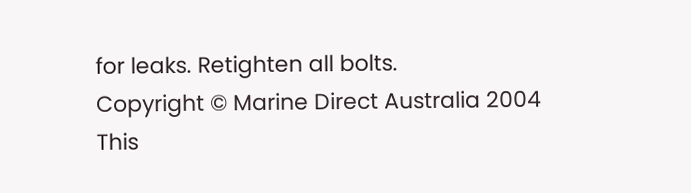for leaks. Retighten all bolts.
Copyright © Marine Direct Australia 2004
This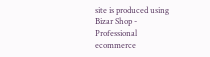site is produced using Bizar Shop - Professional ecommerce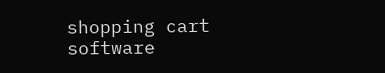shopping cart software